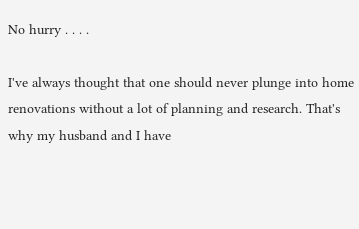No hurry . . . .

I've always thought that one should never plunge into home renovations without a lot of planning and research. That's why my husband and I have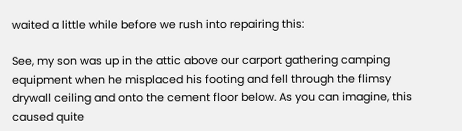waited a little while before we rush into repairing this:

See, my son was up in the attic above our carport gathering camping equipment when he misplaced his footing and fell through the flimsy drywall ceiling and onto the cement floor below. As you can imagine, this caused quite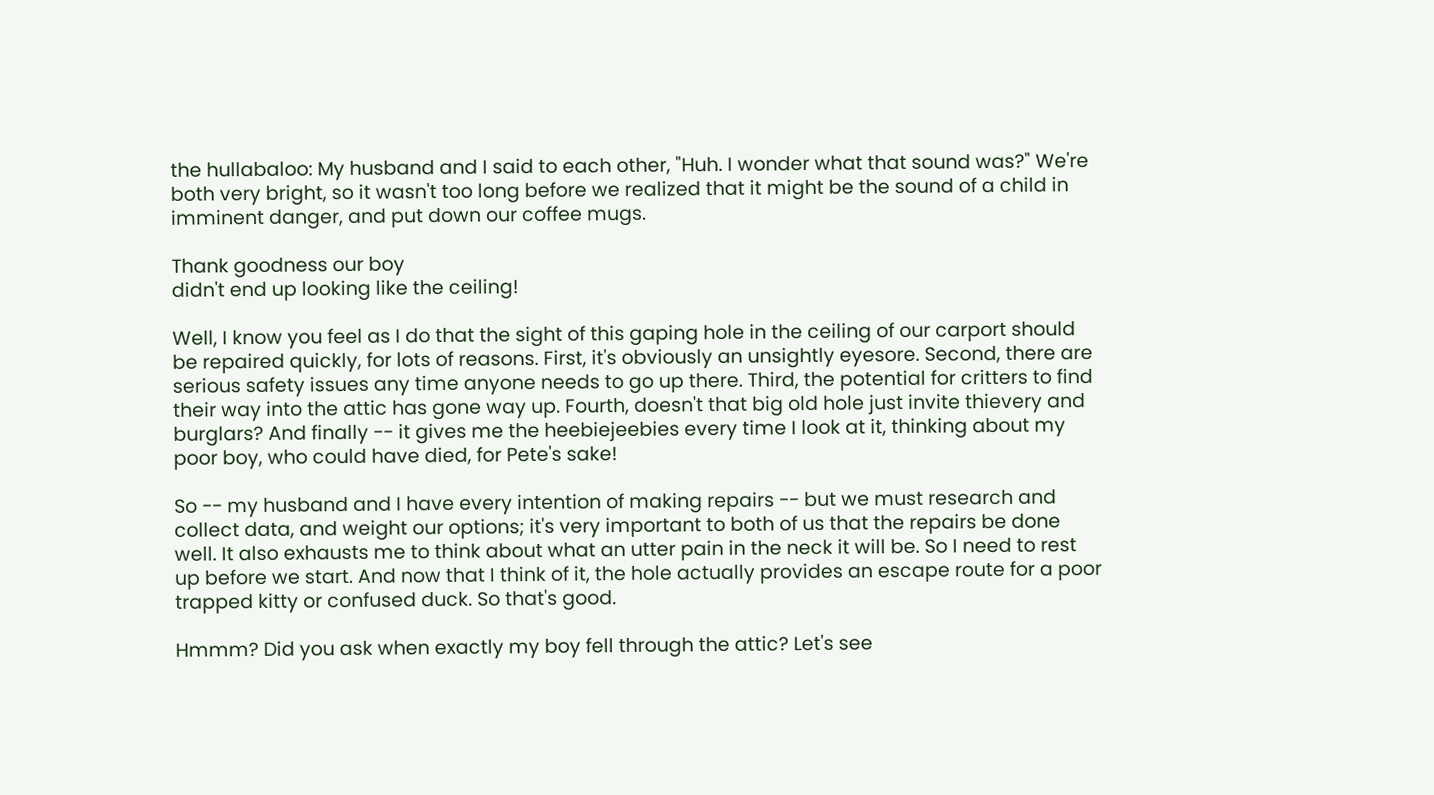the hullabaloo: My husband and I said to each other, "Huh. I wonder what that sound was?" We're both very bright, so it wasn't too long before we realized that it might be the sound of a child in imminent danger, and put down our coffee mugs.

Thank goodness our boy
didn't end up looking like the ceiling!

Well, I know you feel as I do that the sight of this gaping hole in the ceiling of our carport should be repaired quickly, for lots of reasons. First, it's obviously an unsightly eyesore. Second, there are serious safety issues any time anyone needs to go up there. Third, the potential for critters to find their way into the attic has gone way up. Fourth, doesn't that big old hole just invite thievery and burglars? And finally -- it gives me the heebiejeebies every time I look at it, thinking about my poor boy, who could have died, for Pete's sake!

So -- my husband and I have every intention of making repairs -- but we must research and collect data, and weight our options; it's very important to both of us that the repairs be done well. It also exhausts me to think about what an utter pain in the neck it will be. So I need to rest up before we start. And now that I think of it, the hole actually provides an escape route for a poor trapped kitty or confused duck. So that's good.

Hmmm? Did you ask when exactly my boy fell through the attic? Let's see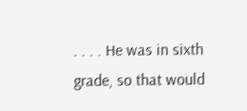. . . . He was in sixth grade, so that would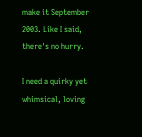make it September 2003. Like I said, there's no hurry.

I need a quirky yet whimsical, loving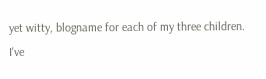yet witty, blogname for each of my three children. I've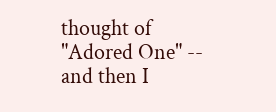thought of "Adored One" -- and then I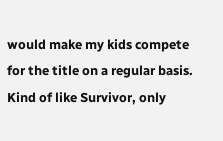would make my kids compete for the title on a regular basis. Kind of like Survivor, only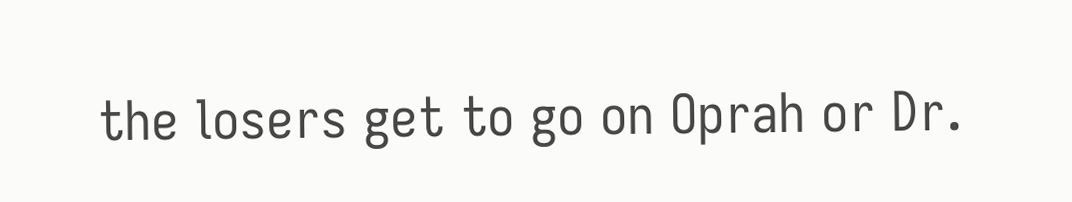the losers get to go on Oprah or Dr.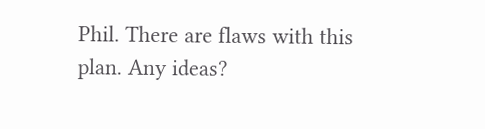Phil. There are flaws with this plan. Any ideas?